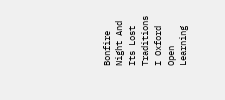Bonfire Night And Its Lost Traditions I Oxford Open Learning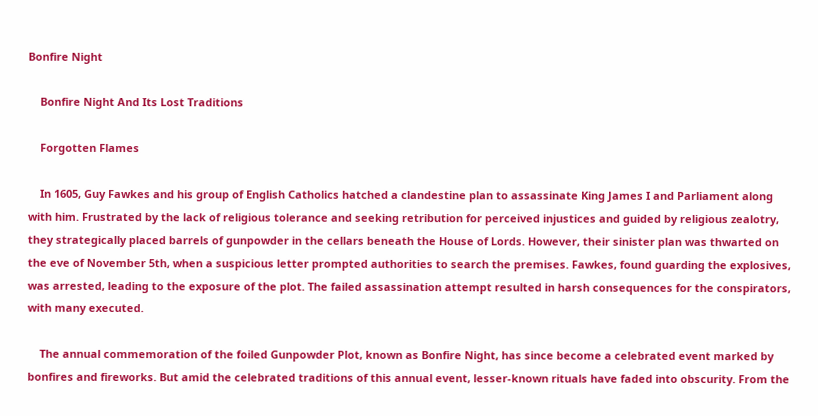Bonfire Night

    Bonfire Night And Its Lost Traditions

    Forgotten Flames

    In 1605, Guy Fawkes and his group of English Catholics hatched a clandestine plan to assassinate King James I and Parliament along with him. Frustrated by the lack of religious tolerance and seeking retribution for perceived injustices and guided by religious zealotry, they strategically placed barrels of gunpowder in the cellars beneath the House of Lords. However, their sinister plan was thwarted on the eve of November 5th, when a suspicious letter prompted authorities to search the premises. Fawkes, found guarding the explosives, was arrested, leading to the exposure of the plot. The failed assassination attempt resulted in harsh consequences for the conspirators, with many executed.

    The annual commemoration of the foiled Gunpowder Plot, known as Bonfire Night, has since become a celebrated event marked by bonfires and fireworks. But amid the celebrated traditions of this annual event, lesser-known rituals have faded into obscurity. From the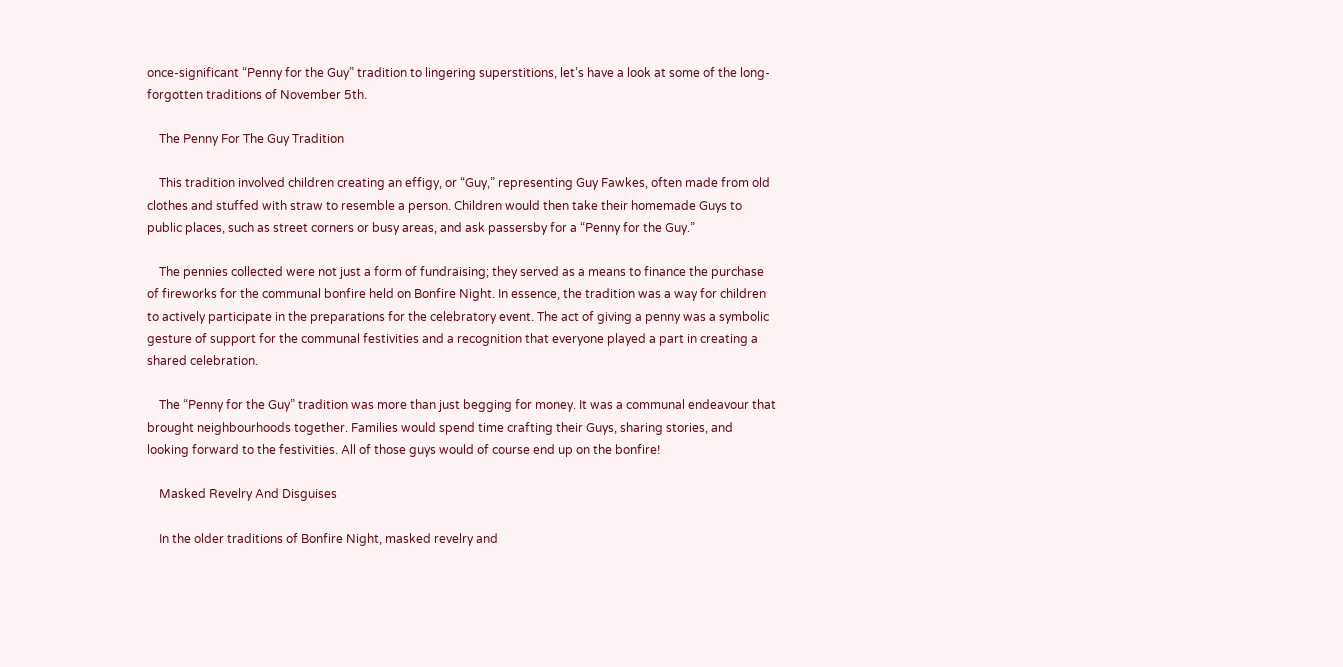once-significant “Penny for the Guy” tradition to lingering superstitions, let’s have a look at some of the long-forgotten traditions of November 5th.

    The Penny For The Guy Tradition

    This tradition involved children creating an effigy, or “Guy,” representing Guy Fawkes, often made from old clothes and stuffed with straw to resemble a person. Children would then take their homemade Guys to public places, such as street corners or busy areas, and ask passersby for a “Penny for the Guy.”

    The pennies collected were not just a form of fundraising; they served as a means to finance the purchase of fireworks for the communal bonfire held on Bonfire Night. In essence, the tradition was a way for children to actively participate in the preparations for the celebratory event. The act of giving a penny was a symbolic gesture of support for the communal festivities and a recognition that everyone played a part in creating a shared celebration.

    The “Penny for the Guy” tradition was more than just begging for money. It was a communal endeavour that brought neighbourhoods together. Families would spend time crafting their Guys, sharing stories, and looking forward to the festivities. All of those guys would of course end up on the bonfire!

    Masked Revelry And Disguises

    In the older traditions of Bonfire Night, masked revelry and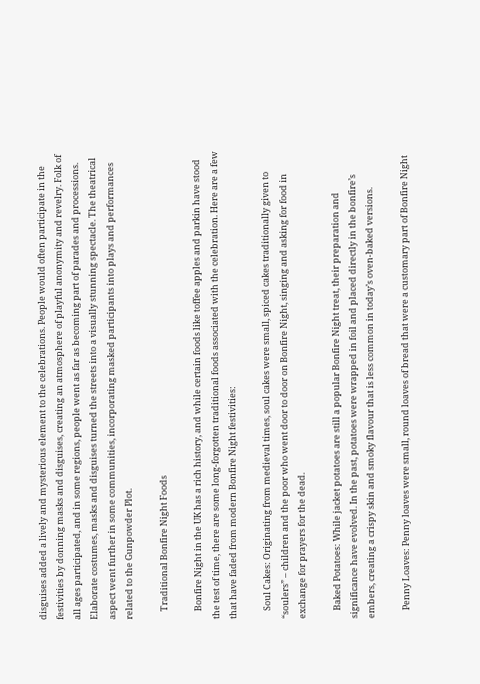disguises added a lively and mysterious element to the celebrations. People would often participate in the festivities by donning masks and disguises, creating an atmosphere of playful anonymity and revelry. Folk of all ages participated, and in some regions, people went as far as becoming part of parades and processions. Elaborate costumes, masks and disguises turned the streets into a visually stunning spectacle. The theatrical aspect went further in some communities, incorporating masked participants into plays and performances related to the Gunpowder Plot.

    Traditional Bonfire Night Foods

    Bonfire Night in the UK has a rich history, and while certain foods like toffee apples and parkin have stood the test of time, there are some long-forgotten traditional foods associated with the celebration. Here are a few that have faded from modern Bonfire Night festivities:

    Soul Cakes: Originating from medieval times, soul cakes were small, spiced cakes traditionally given to “soulers” – children and the poor who went door to door on Bonfire Night, singing and asking for food in exchange for prayers for the dead.

    Baked Potatoes: While jacket potatoes are still a popular Bonfire Night treat, their preparation and significance have evolved. In the past, potatoes were wrapped in foil and placed directly in the bonfire’s embers, creating a crispy skin and smoky flavour that is less common in today’s oven-baked versions.

    Penny Loaves: Penny loaves were small, round loaves of bread that were a customary part of Bonfire Night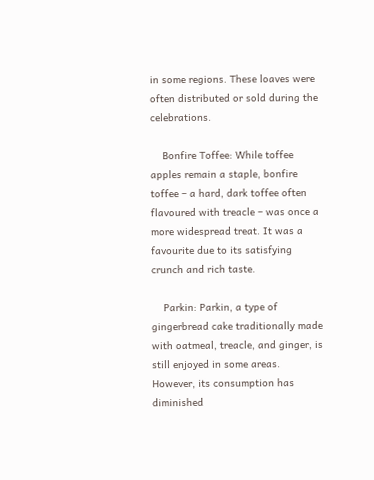in some regions. These loaves were often distributed or sold during the celebrations.

    Bonfire Toffee: While toffee apples remain a staple, bonfire toffee – a hard, dark toffee often flavoured with treacle – was once a more widespread treat. It was a favourite due to its satisfying crunch and rich taste.

    Parkin: Parkin, a type of gingerbread cake traditionally made with oatmeal, treacle, and ginger, is still enjoyed in some areas. However, its consumption has diminished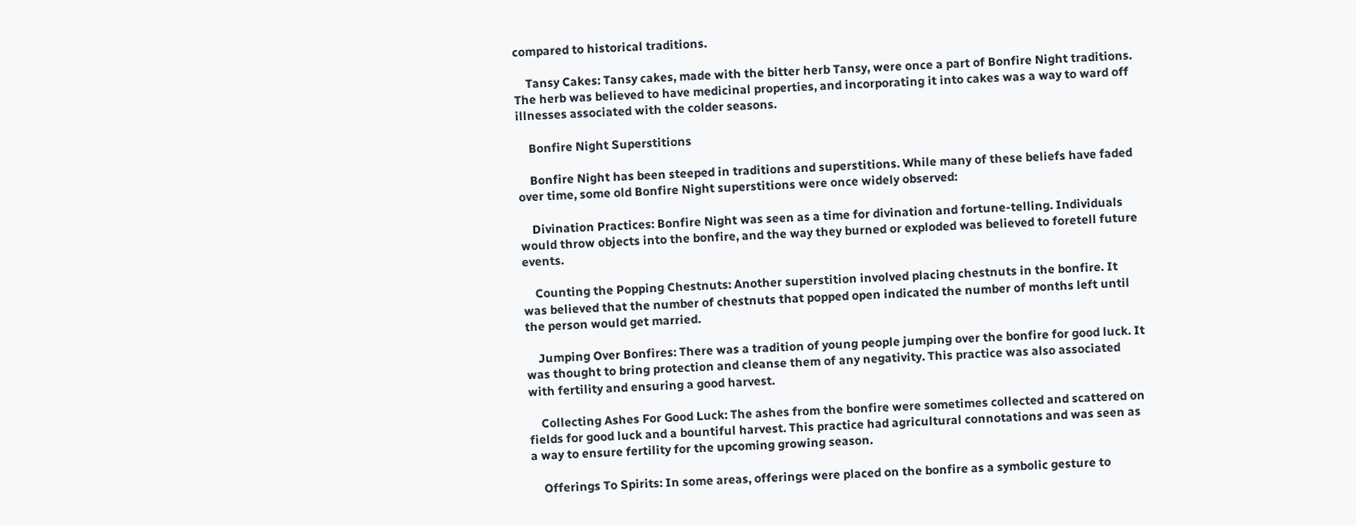compared to historical traditions.

    Tansy Cakes: Tansy cakes, made with the bitter herb Tansy, were once a part of Bonfire Night traditions. The herb was believed to have medicinal properties, and incorporating it into cakes was a way to ward off illnesses associated with the colder seasons.

    Bonfire Night Superstitions

    Bonfire Night has been steeped in traditions and superstitions. While many of these beliefs have faded over time, some old Bonfire Night superstitions were once widely observed:

    Divination Practices: Bonfire Night was seen as a time for divination and fortune-telling. Individuals would throw objects into the bonfire, and the way they burned or exploded was believed to foretell future events.

    Counting the Popping Chestnuts: Another superstition involved placing chestnuts in the bonfire. It was believed that the number of chestnuts that popped open indicated the number of months left until the person would get married.

    Jumping Over Bonfires: There was a tradition of young people jumping over the bonfire for good luck. It was thought to bring protection and cleanse them of any negativity. This practice was also associated with fertility and ensuring a good harvest.

    Collecting Ashes For Good Luck: The ashes from the bonfire were sometimes collected and scattered on fields for good luck and a bountiful harvest. This practice had agricultural connotations and was seen as a way to ensure fertility for the upcoming growing season.

    Offerings To Spirits: In some areas, offerings were placed on the bonfire as a symbolic gesture to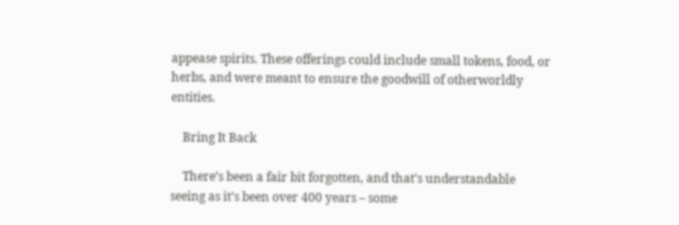appease spirits. These offerings could include small tokens, food, or herbs, and were meant to ensure the goodwill of otherworldly entities.

    Bring It Back

    There’s been a fair bit forgotten, and that’s understandable seeing as it’s been over 400 years – some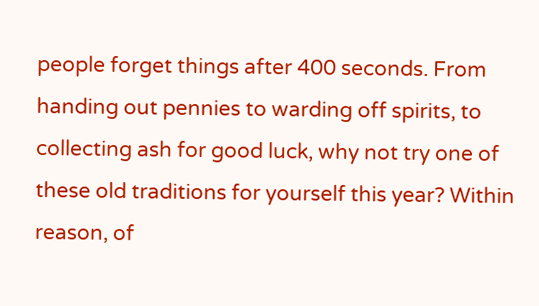people forget things after 400 seconds. From handing out pennies to warding off spirits, to collecting ash for good luck, why not try one of these old traditions for yourself this year? Within reason, of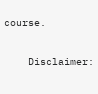course.


    Disclaimer: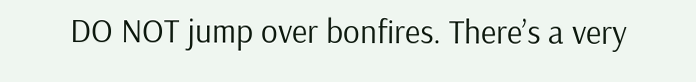DO NOT jump over bonfires. There’s a very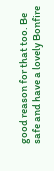good reason for that too. Be safe and have a lovely Bonfire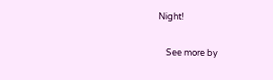Night!

    See more by